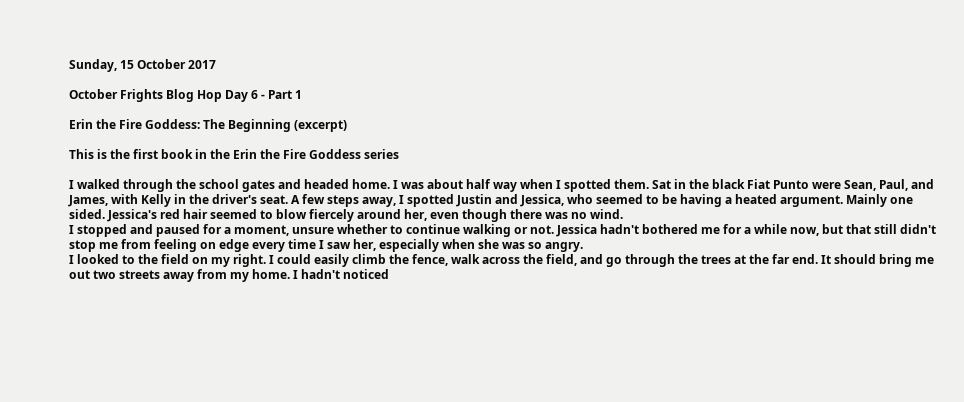Sunday, 15 October 2017

October Frights Blog Hop Day 6 - Part 1

Erin the Fire Goddess: The Beginning (excerpt)

This is the first book in the Erin the Fire Goddess series

I walked through the school gates and headed home. I was about half way when I spotted them. Sat in the black Fiat Punto were Sean, Paul, and James, with Kelly in the driver's seat. A few steps away, I spotted Justin and Jessica, who seemed to be having a heated argument. Mainly one sided. Jessica's red hair seemed to blow fiercely around her, even though there was no wind.
I stopped and paused for a moment, unsure whether to continue walking or not. Jessica hadn't bothered me for a while now, but that still didn't stop me from feeling on edge every time I saw her, especially when she was so angry.
I looked to the field on my right. I could easily climb the fence, walk across the field, and go through the trees at the far end. It should bring me out two streets away from my home. I hadn't noticed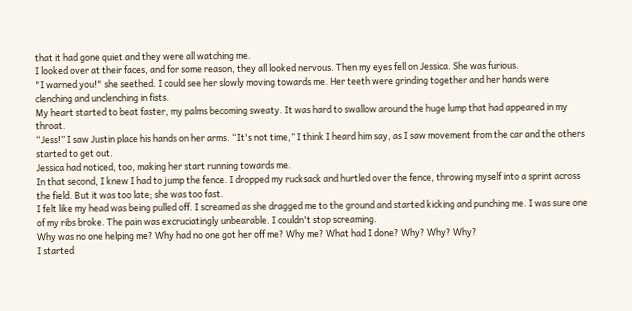that it had gone quiet and they were all watching me.
I looked over at their faces, and for some reason, they all looked nervous. Then my eyes fell on Jessica. She was furious.
"I warned you!" she seethed. I could see her slowly moving towards me. Her teeth were grinding together and her hands were clenching and unclenching in fists.
My heart started to beat faster, my palms becoming sweaty. It was hard to swallow around the huge lump that had appeared in my throat.
“Jess!” I saw Justin place his hands on her arms. “It's not time,” I think I heard him say, as I saw movement from the car and the others started to get out.
Jessica had noticed, too, making her start running towards me.
In that second, I knew I had to jump the fence. I dropped my rucksack and hurtled over the fence, throwing myself into a sprint across the field. But it was too late; she was too fast.
I felt like my head was being pulled off. I screamed as she dragged me to the ground and started kicking and punching me. I was sure one of my ribs broke. The pain was excruciatingly unbearable. I couldn't stop screaming.
Why was no one helping me? Why had no one got her off me? Why me? What had I done? Why? Why? Why?
I started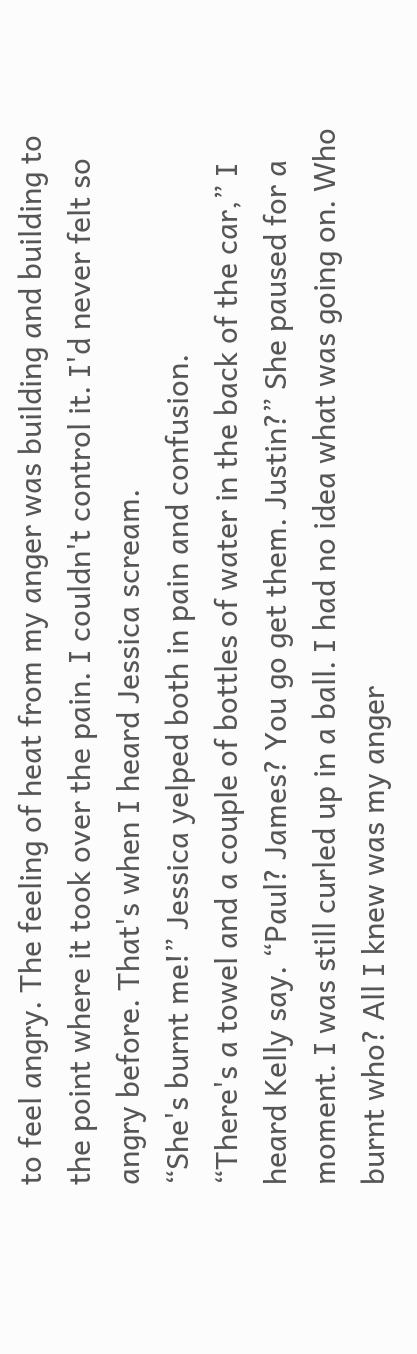to feel angry. The feeling of heat from my anger was building and building to the point where it took over the pain. I couldn't control it. I'd never felt so angry before. That's when I heard Jessica scream.
“She's burnt me!” Jessica yelped both in pain and confusion.
“There's a towel and a couple of bottles of water in the back of the car,” I heard Kelly say. “Paul? James? You go get them. Justin?” She paused for a moment. I was still curled up in a ball. I had no idea what was going on. Who burnt who? All I knew was my anger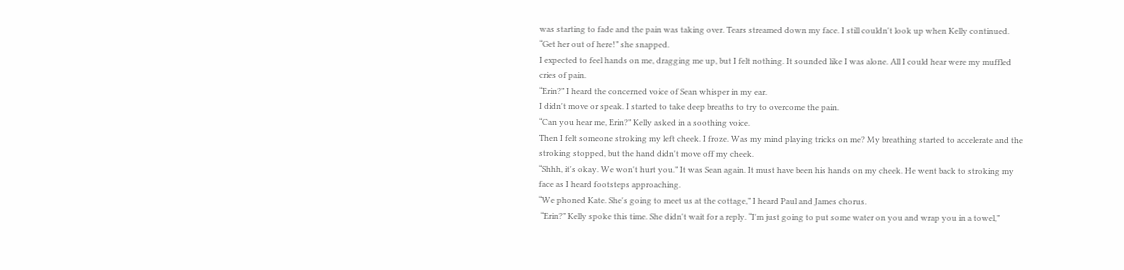was starting to fade and the pain was taking over. Tears streamed down my face. I still couldn't look up when Kelly continued. “Get her out of here!” she snapped.
I expected to feel hands on me, dragging me up, but I felt nothing. It sounded like I was alone. All I could hear were my muffled cries of pain.
“Erin?” I heard the concerned voice of Sean whisper in my ear.
I didn't move or speak. I started to take deep breaths to try to overcome the pain.
“Can you hear me, Erin?” Kelly asked in a soothing voice.
Then I felt someone stroking my left cheek. I froze. Was my mind playing tricks on me? My breathing started to accelerate and the stroking stopped, but the hand didn't move off my cheek.
“Shhh, it's okay. We won't hurt you.” It was Sean again. It must have been his hands on my cheek. He went back to stroking my face as I heard footsteps approaching.
“We phoned Kate. She's going to meet us at the cottage,” I heard Paul and James chorus.
 “Erin?” Kelly spoke this time. She didn't wait for a reply. “I'm just going to put some water on you and wrap you in a towel,”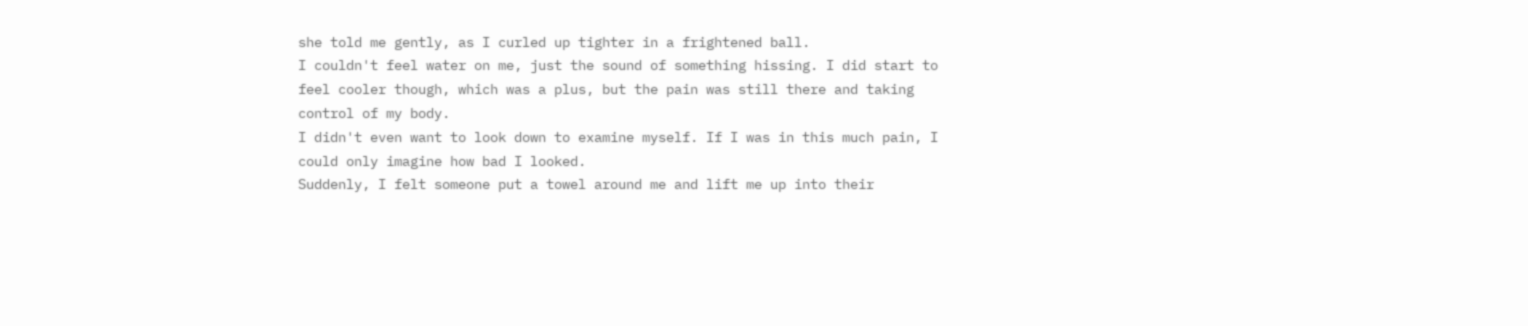she told me gently, as I curled up tighter in a frightened ball.
I couldn't feel water on me, just the sound of something hissing. I did start to feel cooler though, which was a plus, but the pain was still there and taking control of my body.
I didn't even want to look down to examine myself. If I was in this much pain, I could only imagine how bad I looked.
Suddenly, I felt someone put a towel around me and lift me up into their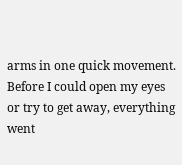arms in one quick movement.
Before I could open my eyes or try to get away, everything went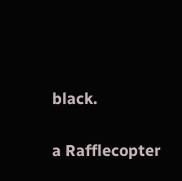black.

a Rafflecopter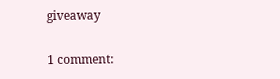giveaway

1 comment: